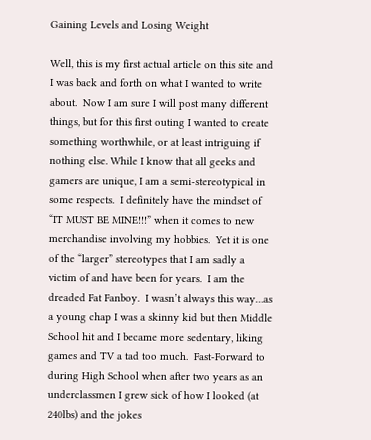Gaining Levels and Losing Weight

Well, this is my first actual article on this site and I was back and forth on what I wanted to write about.  Now I am sure I will post many different things, but for this first outing I wanted to create something worthwhile, or at least intriguing if nothing else. While I know that all geeks and gamers are unique, I am a semi-stereotypical in some respects.  I definitely have the mindset of “IT MUST BE MINE!!!” when it comes to new merchandise involving my hobbies.  Yet it is one of the “larger” stereotypes that I am sadly a victim of and have been for years.  I am the dreaded Fat Fanboy.  I wasn’t always this way…as a young chap I was a skinny kid but then Middle School hit and I became more sedentary, liking games and TV a tad too much.  Fast-Forward to during High School when after two years as an underclassmen I grew sick of how I looked (at 240lbs) and the jokes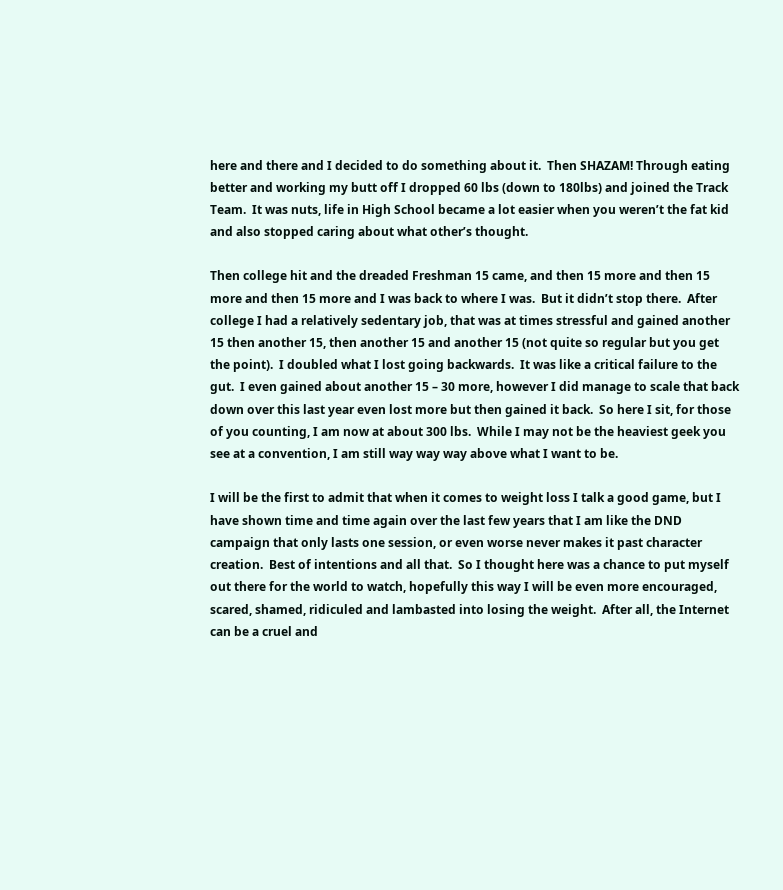here and there and I decided to do something about it.  Then SHAZAM! Through eating better and working my butt off I dropped 60 lbs (down to 180lbs) and joined the Track Team.  It was nuts, life in High School became a lot easier when you weren’t the fat kid and also stopped caring about what other’s thought.

Then college hit and the dreaded Freshman 15 came, and then 15 more and then 15 more and then 15 more and I was back to where I was.  But it didn’t stop there.  After college I had a relatively sedentary job, that was at times stressful and gained another 15 then another 15, then another 15 and another 15 (not quite so regular but you get the point).  I doubled what I lost going backwards.  It was like a critical failure to the gut.  I even gained about another 15 – 30 more, however I did manage to scale that back down over this last year even lost more but then gained it back.  So here I sit, for those of you counting, I am now at about 300 lbs.  While I may not be the heaviest geek you see at a convention, I am still way way way above what I want to be.

I will be the first to admit that when it comes to weight loss I talk a good game, but I have shown time and time again over the last few years that I am like the DND campaign that only lasts one session, or even worse never makes it past character creation.  Best of intentions and all that.  So I thought here was a chance to put myself out there for the world to watch, hopefully this way I will be even more encouraged, scared, shamed, ridiculed and lambasted into losing the weight.  After all, the Internet can be a cruel and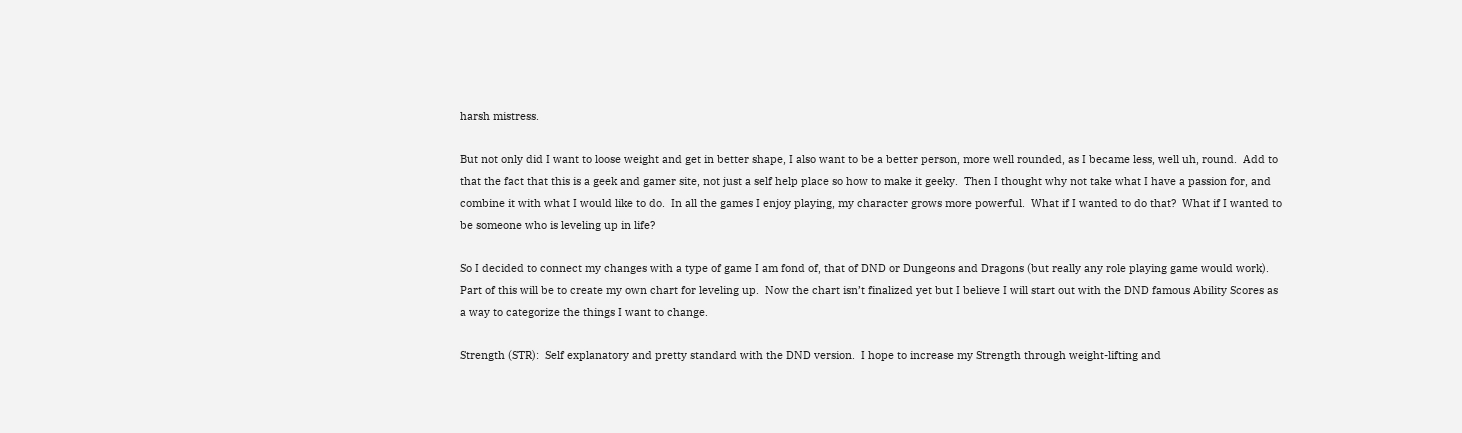harsh mistress.

But not only did I want to loose weight and get in better shape, I also want to be a better person, more well rounded, as I became less, well uh, round.  Add to that the fact that this is a geek and gamer site, not just a self help place so how to make it geeky.  Then I thought why not take what I have a passion for, and combine it with what I would like to do.  In all the games I enjoy playing, my character grows more powerful.  What if I wanted to do that?  What if I wanted to be someone who is leveling up in life?

So I decided to connect my changes with a type of game I am fond of, that of DND or Dungeons and Dragons (but really any role playing game would work).  Part of this will be to create my own chart for leveling up.  Now the chart isn’t finalized yet but I believe I will start out with the DND famous Ability Scores as a way to categorize the things I want to change.

Strength (STR):  Self explanatory and pretty standard with the DND version.  I hope to increase my Strength through weight-lifting and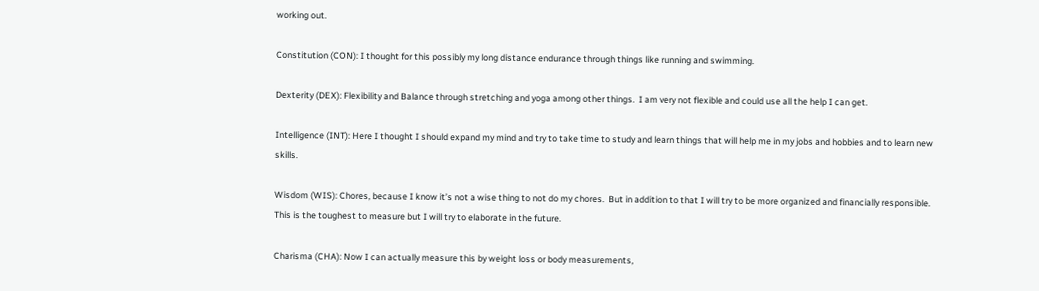working out.

Constitution (CON): I thought for this possibly my long distance endurance through things like running and swimming.

Dexterity (DEX): Flexibility and Balance through stretching and yoga among other things.  I am very not flexible and could use all the help I can get.

Intelligence (INT): Here I thought I should expand my mind and try to take time to study and learn things that will help me in my jobs and hobbies and to learn new skills.

Wisdom (WIS): Chores, because I know it’s not a wise thing to not do my chores.  But in addition to that I will try to be more organized and financially responsible.  This is the toughest to measure but I will try to elaborate in the future.

Charisma (CHA): Now I can actually measure this by weight loss or body measurements,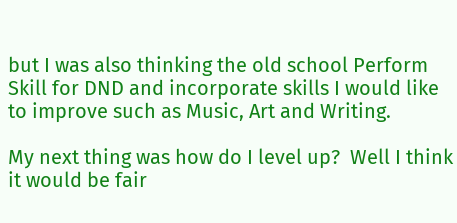but I was also thinking the old school Perform Skill for DND and incorporate skills I would like to improve such as Music, Art and Writing.

My next thing was how do I level up?  Well I think it would be fair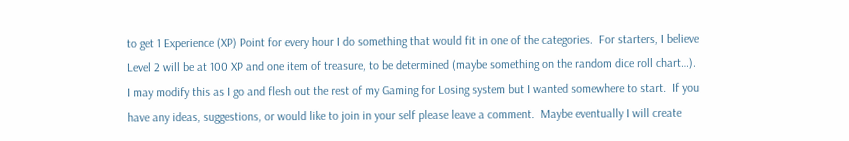to get 1 Experience (XP) Point for every hour I do something that would fit in one of the categories.  For starters, I believe Level 2 will be at 100 XP and one item of treasure, to be determined (maybe something on the random dice roll chart…).  I may modify this as I go and flesh out the rest of my Gaming for Losing system but I wanted somewhere to start.  If you have any ideas, suggestions, or would like to join in your self please leave a comment.  Maybe eventually I will create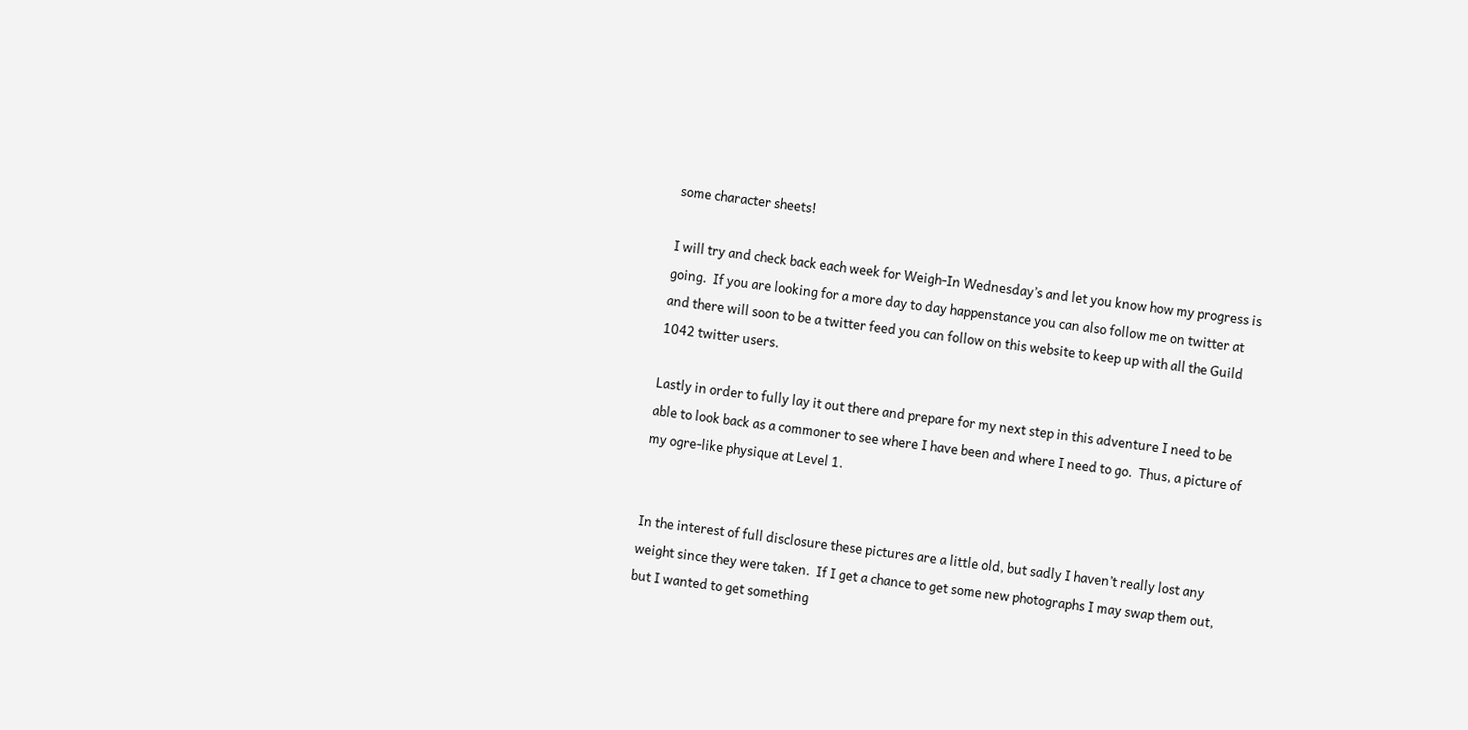some character sheets!

I will try and check back each week for Weigh-In Wednesday’s and let you know how my progress is going.  If you are looking for a more day to day happenstance you can also follow me on twitter at  and there will soon to be a twitter feed you can follow on this website to keep up with all the Guild 1042 twitter users.

Lastly in order to fully lay it out there and prepare for my next step in this adventure I need to be able to look back as a commoner to see where I have been and where I need to go.  Thus, a picture of my ogre-like physique at Level 1.


In the interest of full disclosure these pictures are a little old, but sadly I haven’t really lost any weight since they were taken.  If I get a chance to get some new photographs I may swap them out, but I wanted to get something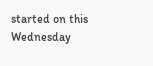started on this Wednesday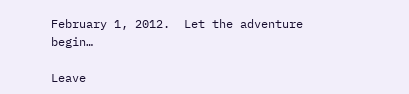February 1, 2012.  Let the adventure begin…

Leave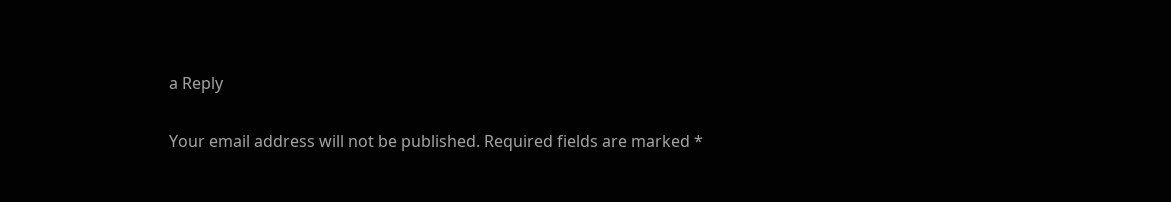a Reply

Your email address will not be published. Required fields are marked *